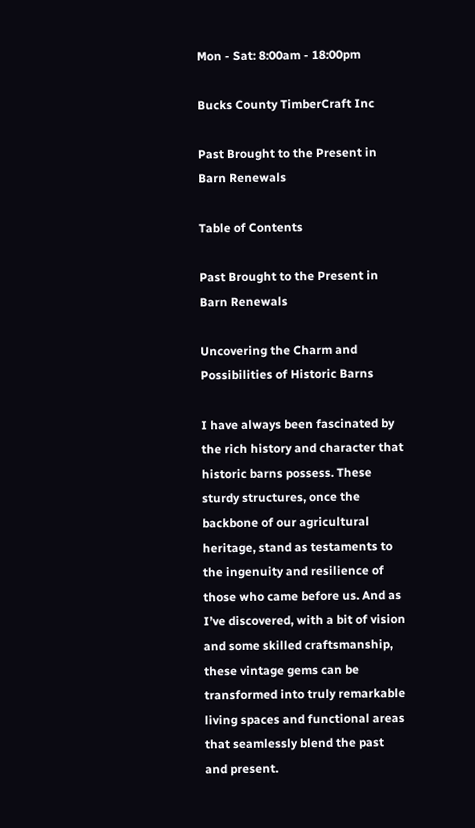Mon - Sat: 8:00am - 18:00pm

Bucks County TimberCraft Inc

Past Brought to the Present in Barn Renewals

Table of Contents

Past Brought to the Present in Barn Renewals

Uncovering the Charm and Possibilities of Historic Barns

I have always been fascinated by the rich history and character that historic barns possess. These sturdy structures, once the backbone of our agricultural heritage, stand as testaments to the ingenuity and resilience of those who came before us. And as I’ve discovered, with a bit of vision and some skilled craftsmanship, these vintage gems can be transformed into truly remarkable living spaces and functional areas that seamlessly blend the past and present.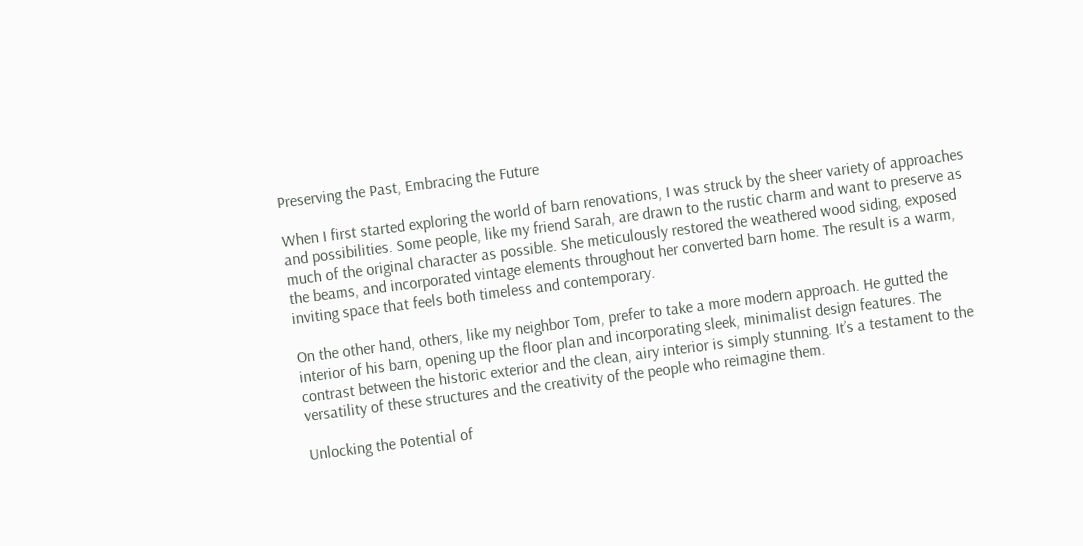Preserving the Past, Embracing the Future

When I first started exploring the world of barn renovations, I was struck by the sheer variety of approaches and possibilities. Some people, like my friend Sarah, are drawn to the rustic charm and want to preserve as much of the original character as possible. She meticulously restored the weathered wood siding, exposed the beams, and incorporated vintage elements throughout her converted barn home. The result is a warm, inviting space that feels both timeless and contemporary.

On the other hand, others, like my neighbor Tom, prefer to take a more modern approach. He gutted the interior of his barn, opening up the floor plan and incorporating sleek, minimalist design features. The contrast between the historic exterior and the clean, airy interior is simply stunning. It’s a testament to the versatility of these structures and the creativity of the people who reimagine them.

Unlocking the Potential of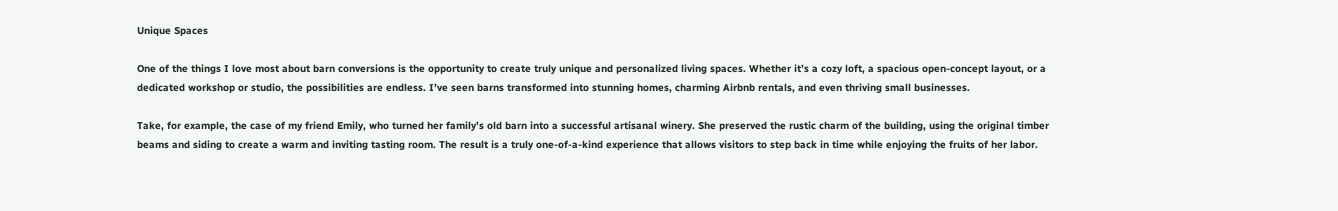Unique Spaces

One of the things I love most about barn conversions is the opportunity to create truly unique and personalized living spaces. Whether it’s a cozy loft, a spacious open-concept layout, or a dedicated workshop or studio, the possibilities are endless. I’ve seen barns transformed into stunning homes, charming Airbnb rentals, and even thriving small businesses.

Take, for example, the case of my friend Emily, who turned her family’s old barn into a successful artisanal winery. She preserved the rustic charm of the building, using the original timber beams and siding to create a warm and inviting tasting room. The result is a truly one-of-a-kind experience that allows visitors to step back in time while enjoying the fruits of her labor.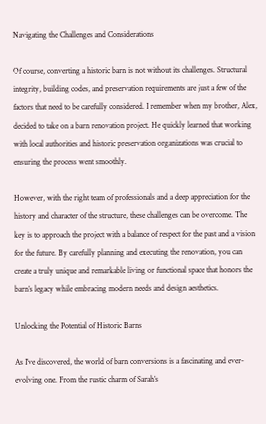Navigating the Challenges and Considerations

Of course, converting a historic barn is not without its challenges. Structural integrity, building codes, and preservation requirements are just a few of the factors that need to be carefully considered. I remember when my brother, Alex, decided to take on a barn renovation project. He quickly learned that working with local authorities and historic preservation organizations was crucial to ensuring the process went smoothly.

However, with the right team of professionals and a deep appreciation for the history and character of the structure, these challenges can be overcome. The key is to approach the project with a balance of respect for the past and a vision for the future. By carefully planning and executing the renovation, you can create a truly unique and remarkable living or functional space that honors the barn’s legacy while embracing modern needs and design aesthetics.

Unlocking the Potential of Historic Barns

As I’ve discovered, the world of barn conversions is a fascinating and ever-evolving one. From the rustic charm of Sarah’s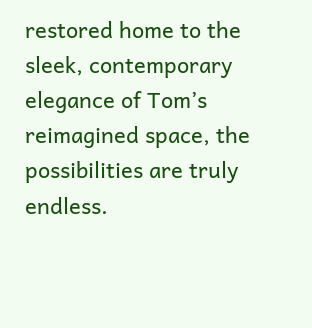restored home to the sleek, contemporary elegance of Tom’s reimagined space, the possibilities are truly endless.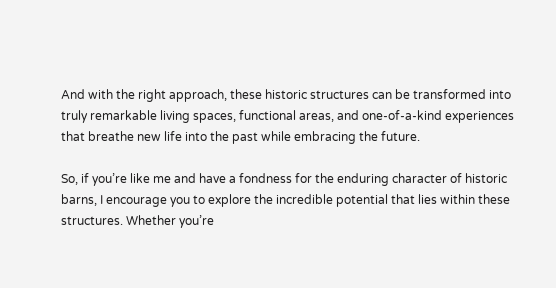And with the right approach, these historic structures can be transformed into truly remarkable living spaces, functional areas, and one-of-a-kind experiences that breathe new life into the past while embracing the future.

So, if you’re like me and have a fondness for the enduring character of historic barns, I encourage you to explore the incredible potential that lies within these structures. Whether you’re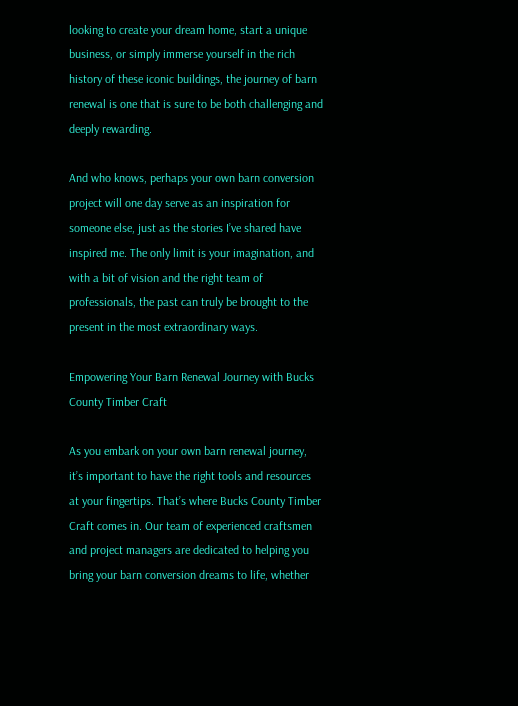looking to create your dream home, start a unique business, or simply immerse yourself in the rich history of these iconic buildings, the journey of barn renewal is one that is sure to be both challenging and deeply rewarding.

And who knows, perhaps your own barn conversion project will one day serve as an inspiration for someone else, just as the stories I’ve shared have inspired me. The only limit is your imagination, and with a bit of vision and the right team of professionals, the past can truly be brought to the present in the most extraordinary ways.

Empowering Your Barn Renewal Journey with Bucks County Timber Craft

As you embark on your own barn renewal journey, it’s important to have the right tools and resources at your fingertips. That’s where Bucks County Timber Craft comes in. Our team of experienced craftsmen and project managers are dedicated to helping you bring your barn conversion dreams to life, whether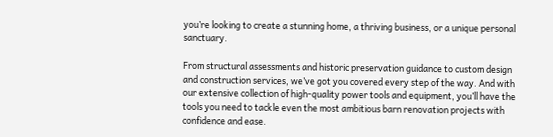you’re looking to create a stunning home, a thriving business, or a unique personal sanctuary.

From structural assessments and historic preservation guidance to custom design and construction services, we’ve got you covered every step of the way. And with our extensive collection of high-quality power tools and equipment, you’ll have the tools you need to tackle even the most ambitious barn renovation projects with confidence and ease.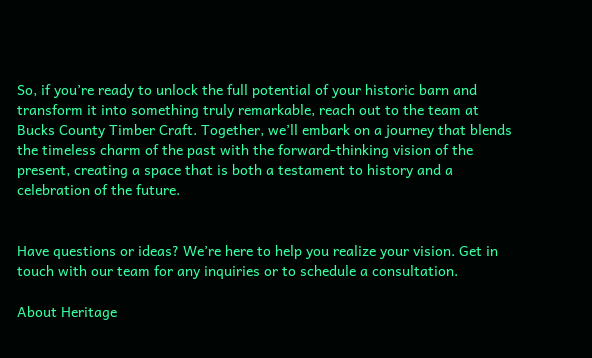So, if you’re ready to unlock the full potential of your historic barn and transform it into something truly remarkable, reach out to the team at Bucks County Timber Craft. Together, we’ll embark on a journey that blends the timeless charm of the past with the forward-thinking vision of the present, creating a space that is both a testament to history and a celebration of the future.


Have questions or ideas? We’re here to help you realize your vision. Get in touch with our team for any inquiries or to schedule a consultation.

About Heritage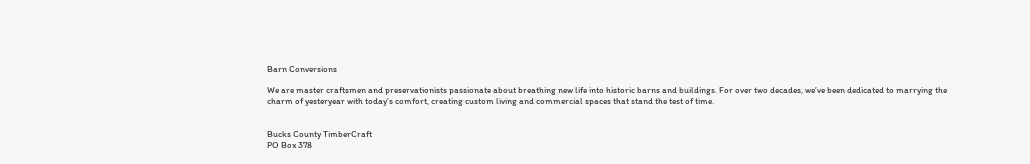Barn Conversions

We are master craftsmen and preservationists passionate about breathing new life into historic barns and buildings. For over two decades, we’ve been dedicated to marrying the charm of yesteryear with today’s comfort, creating custom living and commercial spaces that stand the test of time.


Bucks County TimberCraft
PO Box 378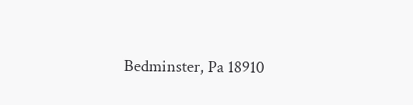Bedminster, Pa 18910